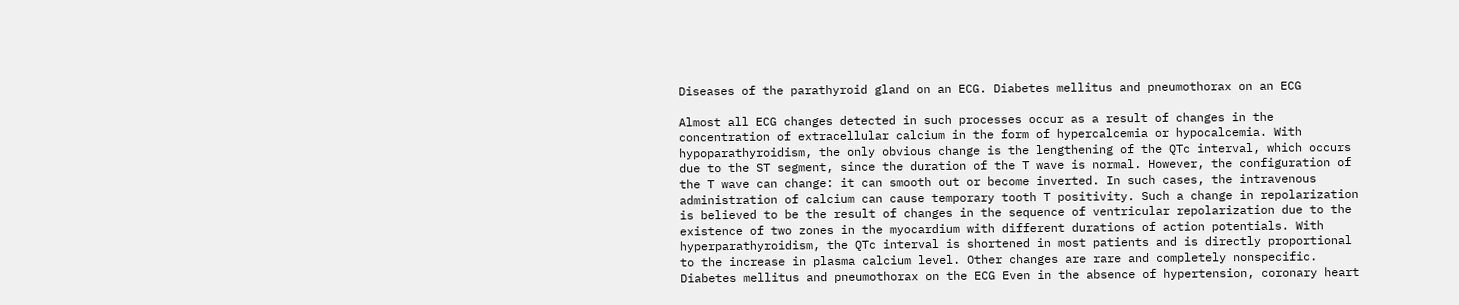Diseases of the parathyroid gland on an ECG. Diabetes mellitus and pneumothorax on an ECG

Almost all ECG changes detected in such processes occur as a result of changes in the concentration of extracellular calcium in the form of hypercalcemia or hypocalcemia. With hypoparathyroidism, the only obvious change is the lengthening of the QTc interval, which occurs due to the ST segment, since the duration of the T wave is normal. However, the configuration of the T wave can change: it can smooth out or become inverted. In such cases, the intravenous administration of calcium can cause temporary tooth T positivity. Such a change in repolarization is believed to be the result of changes in the sequence of ventricular repolarization due to the existence of two zones in the myocardium with different durations of action potentials. With hyperparathyroidism, the QTc interval is shortened in most patients and is directly proportional to the increase in plasma calcium level. Other changes are rare and completely nonspecific. Diabetes mellitus and pneumothorax on the ECG Even in the absence of hypertension, coronary heart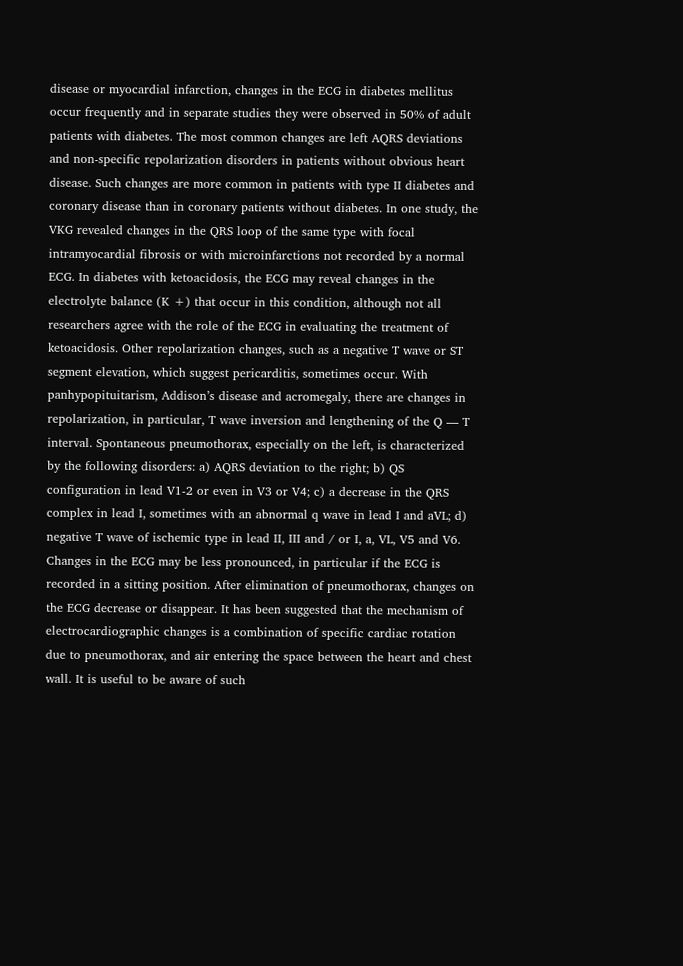disease or myocardial infarction, changes in the ECG in diabetes mellitus occur frequently and in separate studies they were observed in 50% of adult patients with diabetes. The most common changes are left AQRS deviations and non-specific repolarization disorders in patients without obvious heart disease. Such changes are more common in patients with type II diabetes and coronary disease than in coronary patients without diabetes. In one study, the VKG revealed changes in the QRS loop of the same type with focal intramyocardial fibrosis or with microinfarctions not recorded by a normal ECG. In diabetes with ketoacidosis, the ECG may reveal changes in the electrolyte balance (K +) that occur in this condition, although not all researchers agree with the role of the ECG in evaluating the treatment of ketoacidosis. Other repolarization changes, such as a negative T wave or ST segment elevation, which suggest pericarditis, sometimes occur. With panhypopituitarism, Addison’s disease and acromegaly, there are changes in repolarization, in particular, T wave inversion and lengthening of the Q — T interval. Spontaneous pneumothorax, especially on the left, is characterized by the following disorders: a) AQRS deviation to the right; b) QS configuration in lead V1-2 or even in V3 or V4; c) a decrease in the QRS complex in lead I, sometimes with an abnormal q wave in lead I and aVL; d) negative T wave of ischemic type in lead II, III and / or I, a, VL, V5 and V6. Changes in the ECG may be less pronounced, in particular if the ECG is recorded in a sitting position. After elimination of pneumothorax, changes on the ECG decrease or disappear. It has been suggested that the mechanism of electrocardiographic changes is a combination of specific cardiac rotation due to pneumothorax, and air entering the space between the heart and chest wall. It is useful to be aware of such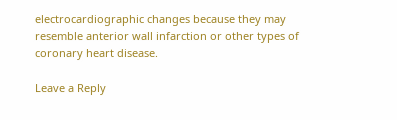electrocardiographic changes because they may resemble anterior wall infarction or other types of coronary heart disease.

Leave a Reply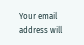Your email address will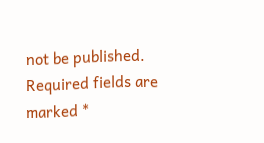not be published. Required fields are marked *